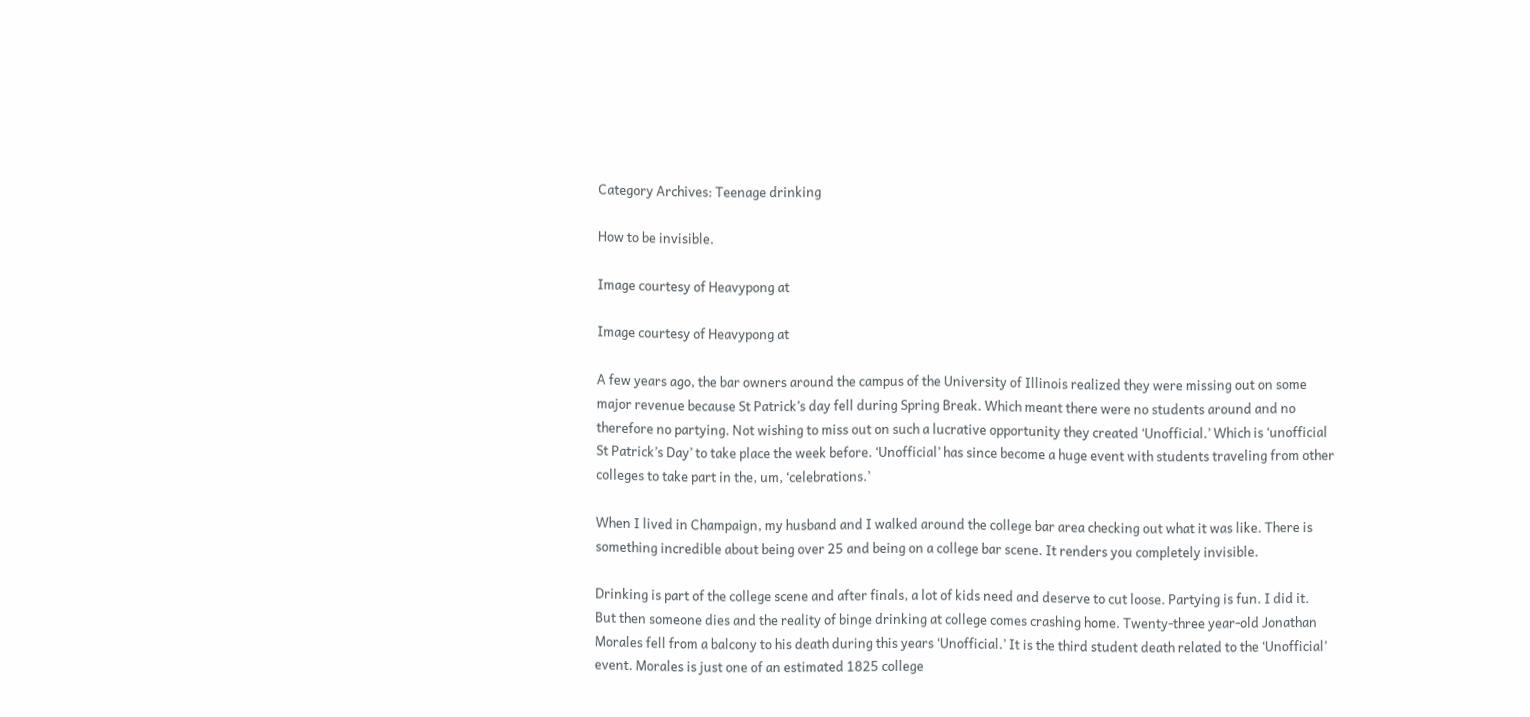Category Archives: Teenage drinking

How to be invisible.

Image courtesy of Heavypong at

Image courtesy of Heavypong at

A few years ago, the bar owners around the campus of the University of Illinois realized they were missing out on some major revenue because St Patrick’s day fell during Spring Break. Which meant there were no students around and no therefore no partying. Not wishing to miss out on such a lucrative opportunity they created ‘Unofficial.’ Which is ‘unofficial St Patrick’s Day’ to take place the week before. ‘Unofficial’ has since become a huge event with students traveling from other colleges to take part in the, um, ‘celebrations.’

When I lived in Champaign, my husband and I walked around the college bar area checking out what it was like. There is something incredible about being over 25 and being on a college bar scene. It renders you completely invisible.

Drinking is part of the college scene and after finals, a lot of kids need and deserve to cut loose. Partying is fun. I did it.
But then someone dies and the reality of binge drinking at college comes crashing home. Twenty-three year-old Jonathan Morales fell from a balcony to his death during this years ‘Unofficial.’ It is the third student death related to the ‘Unofficial’ event. Morales is just one of an estimated 1825 college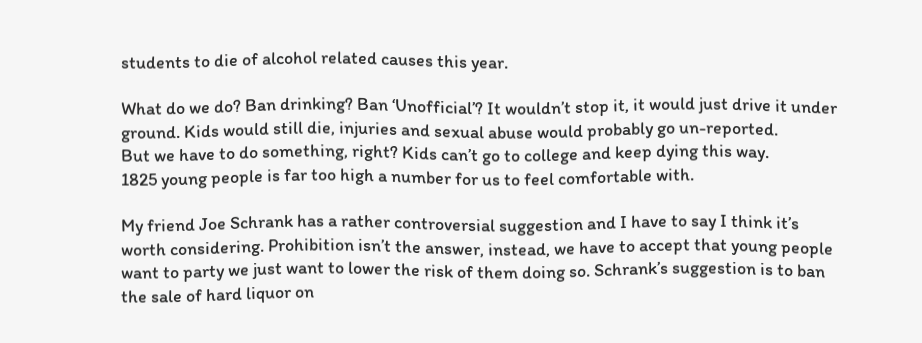students to die of alcohol related causes this year.

What do we do? Ban drinking? Ban ‘Unofficial’? It wouldn’t stop it, it would just drive it under ground. Kids would still die, injuries and sexual abuse would probably go un-reported.
But we have to do something, right? Kids can’t go to college and keep dying this way.
1825 young people is far too high a number for us to feel comfortable with.

My friend Joe Schrank has a rather controversial suggestion and I have to say I think it’s worth considering. Prohibition isn’t the answer, instead, we have to accept that young people want to party we just want to lower the risk of them doing so. Schrank’s suggestion is to ban the sale of hard liquor on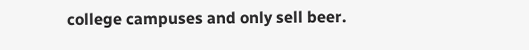college campuses and only sell beer.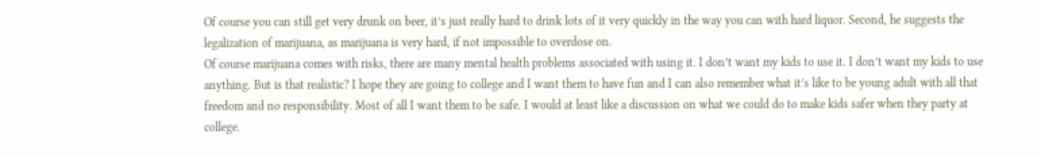Of course you can still get very drunk on beer, it’s just really hard to drink lots of it very quickly in the way you can with hard liquor. Second, he suggests the legalization of marijuana, as marijuana is very hard, if not impossible to overdose on.
Of course marijuana comes with risks, there are many mental health problems associated with using it. I don’t want my kids to use it. I don’t want my kids to use anything. But is that realistic? I hope they are going to college and I want them to have fun and I can also remember what it’s like to be young adult with all that freedom and no responsibility. Most of all I want them to be safe. I would at least like a discussion on what we could do to make kids safer when they party at college.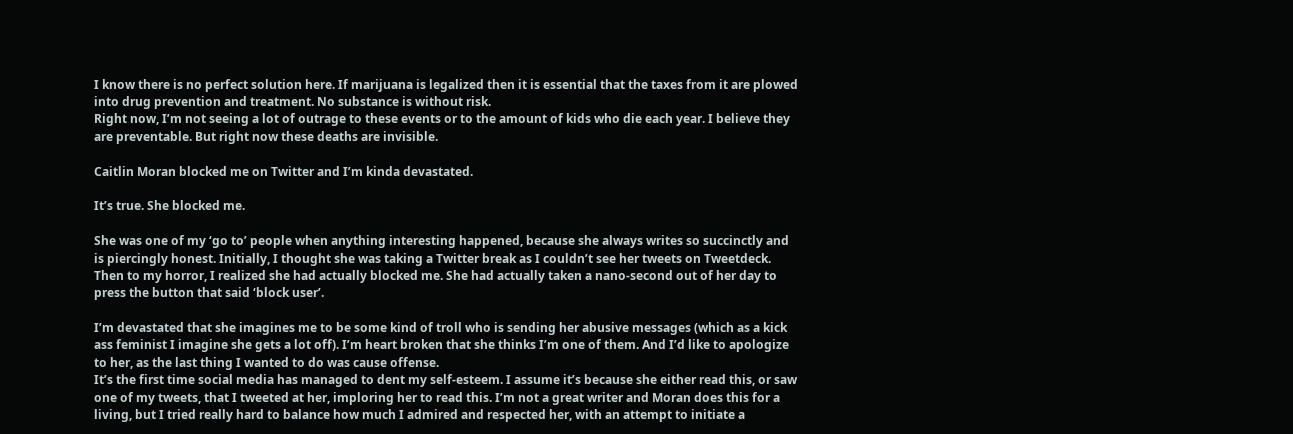I know there is no perfect solution here. If marijuana is legalized then it is essential that the taxes from it are plowed into drug prevention and treatment. No substance is without risk.
Right now, I’m not seeing a lot of outrage to these events or to the amount of kids who die each year. I believe they are preventable. But right now these deaths are invisible.

Caitlin Moran blocked me on Twitter and I’m kinda devastated.

It’s true. She blocked me.

She was one of my ‘go to’ people when anything interesting happened, because she always writes so succinctly and is piercingly honest. Initially, I thought she was taking a Twitter break as I couldn’t see her tweets on Tweetdeck. Then to my horror, I realized she had actually blocked me. She had actually taken a nano-second out of her day to press the button that said ‘block user’.

I’m devastated that she imagines me to be some kind of troll who is sending her abusive messages (which as a kick ass feminist I imagine she gets a lot off). I’m heart broken that she thinks I’m one of them. And I’d like to apologize to her, as the last thing I wanted to do was cause offense.
It’s the first time social media has managed to dent my self-esteem. I assume it’s because she either read this, or saw one of my tweets, that I tweeted at her, imploring her to read this. I’m not a great writer and Moran does this for a living, but I tried really hard to balance how much I admired and respected her, with an attempt to initiate a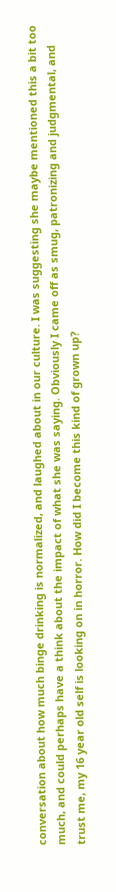conversation about how much binge drinking is normalized, and laughed about in our culture. I was suggesting she maybe mentioned this a bit too much, and could perhaps have a think about the impact of what she was saying. Obviously I came off as smug, patronizing and judgmental, and trust me, my 16 year old self is looking on in horror. How did I become this kind of grown up?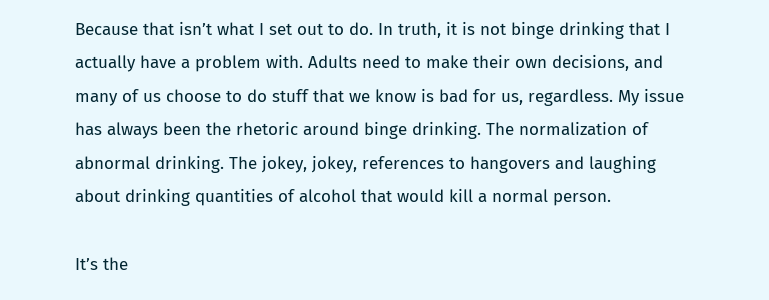Because that isn’t what I set out to do. In truth, it is not binge drinking that I actually have a problem with. Adults need to make their own decisions, and many of us choose to do stuff that we know is bad for us, regardless. My issue has always been the rhetoric around binge drinking. The normalization of abnormal drinking. The jokey, jokey, references to hangovers and laughing about drinking quantities of alcohol that would kill a normal person.

It’s the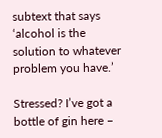subtext that says ‘alcohol is the solution to whatever problem you have.’

Stressed? I’ve got a bottle of gin here –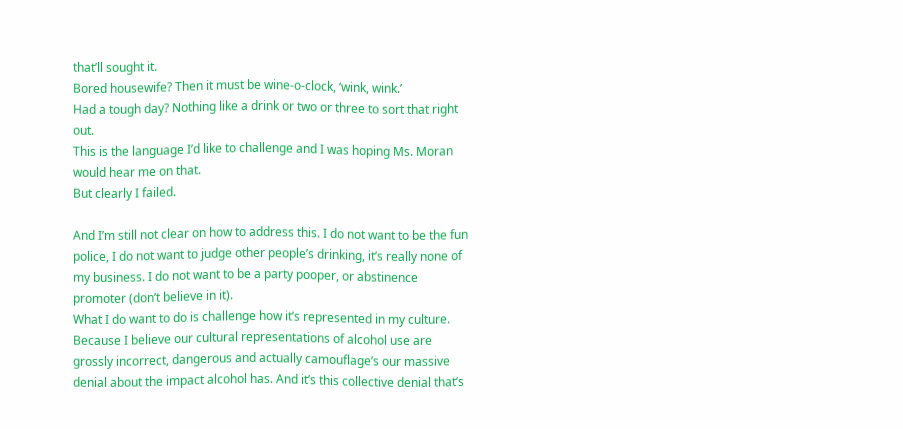that’ll sought it.
Bored housewife? Then it must be wine-o-clock, ‘wink, wink.’
Had a tough day? Nothing like a drink or two or three to sort that right out.
This is the language I’d like to challenge and I was hoping Ms. Moran would hear me on that.
But clearly I failed.

And I’m still not clear on how to address this. I do not want to be the fun police, I do not want to judge other people’s drinking, it’s really none of my business. I do not want to be a party pooper, or abstinence promoter (don’t believe in it).
What I do want to do is challenge how it’s represented in my culture. Because I believe our cultural representations of alcohol use are grossly incorrect, dangerous and actually camouflage’s our massive denial about the impact alcohol has. And it’s this collective denial that’s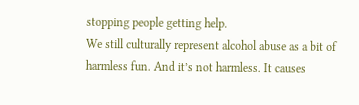stopping people getting help.
We still culturally represent alcohol abuse as a bit of harmless fun. And it’s not harmless. It causes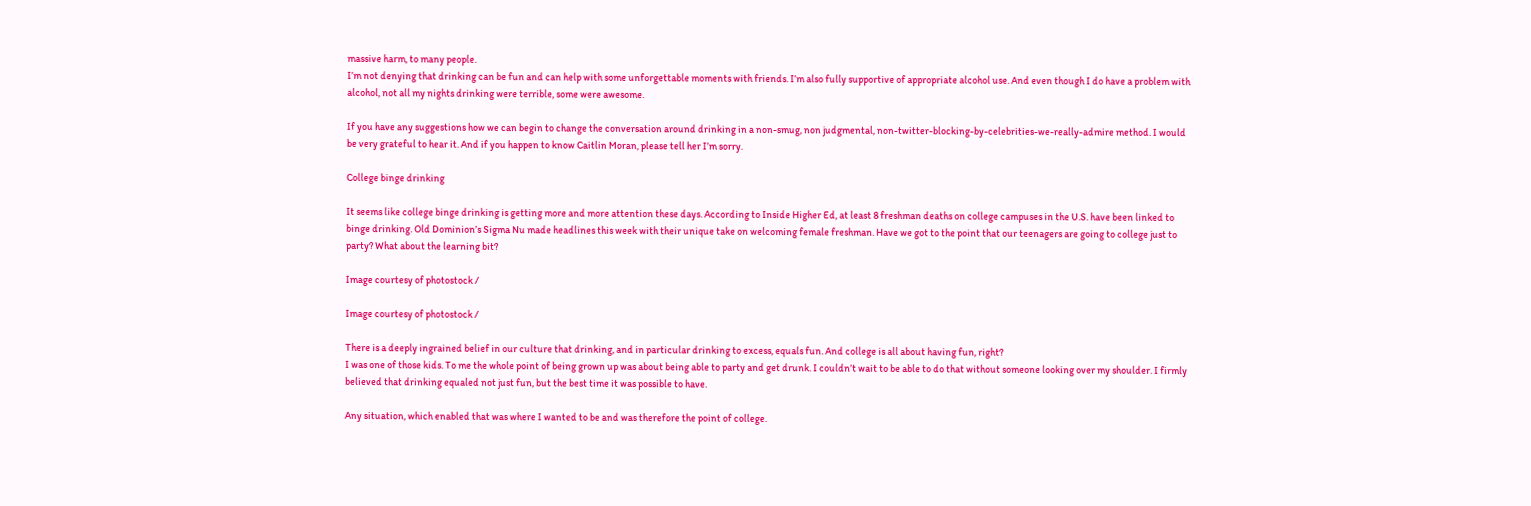massive harm, to many people.
I’m not denying that drinking can be fun and can help with some unforgettable moments with friends. I’m also fully supportive of appropriate alcohol use. And even though I do have a problem with alcohol, not all my nights drinking were terrible, some were awesome.

If you have any suggestions how we can begin to change the conversation around drinking in a non-smug, non judgmental, non-twitter-blocking-by-celebrities-we-really-admire method. I would be very grateful to hear it. And if you happen to know Caitlin Moran, please tell her I’m sorry.

College binge drinking

It seems like college binge drinking is getting more and more attention these days. According to Inside Higher Ed, at least 8 freshman deaths on college campuses in the U.S. have been linked to binge drinking. Old Dominion’s Sigma Nu made headlines this week with their unique take on welcoming female freshman. Have we got to the point that our teenagers are going to college just to party? What about the learning bit?

Image courtesy of photostock /

Image courtesy of photostock /

There is a deeply ingrained belief in our culture that drinking, and in particular drinking to excess, equals fun. And college is all about having fun, right?
I was one of those kids. To me the whole point of being grown up was about being able to party and get drunk. I couldn’t wait to be able to do that without someone looking over my shoulder. I firmly believed that drinking equaled not just fun, but the best time it was possible to have.

Any situation, which enabled that was where I wanted to be and was therefore the point of college.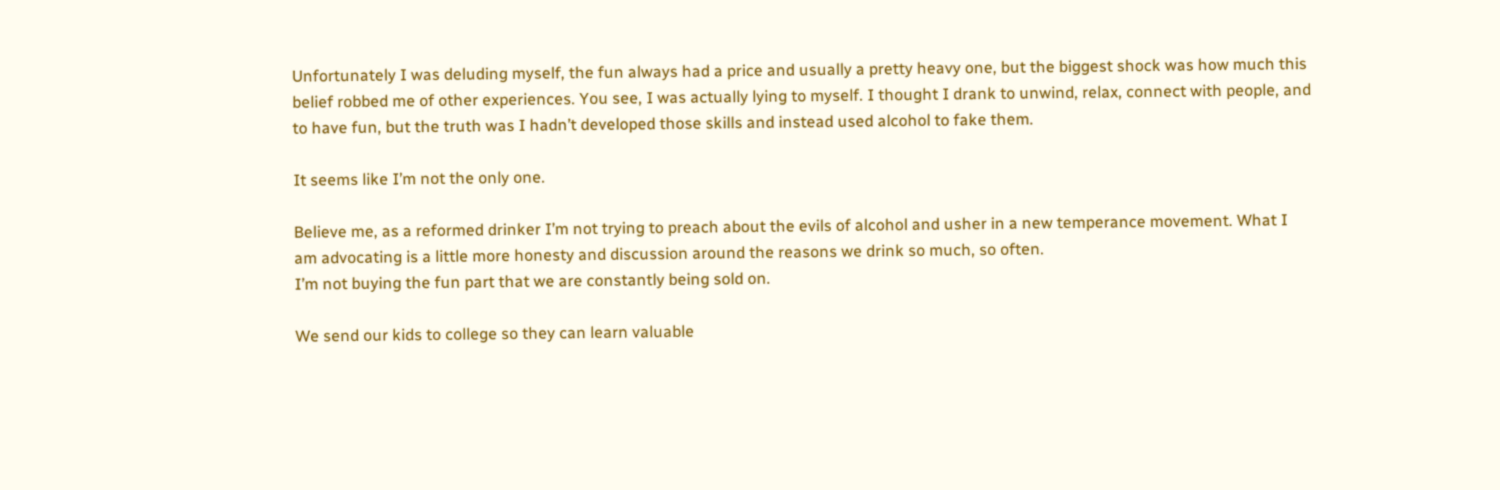Unfortunately I was deluding myself, the fun always had a price and usually a pretty heavy one, but the biggest shock was how much this belief robbed me of other experiences. You see, I was actually lying to myself. I thought I drank to unwind, relax, connect with people, and to have fun, but the truth was I hadn’t developed those skills and instead used alcohol to fake them.

It seems like I’m not the only one.

Believe me, as a reformed drinker I’m not trying to preach about the evils of alcohol and usher in a new temperance movement. What I am advocating is a little more honesty and discussion around the reasons we drink so much, so often.
I’m not buying the fun part that we are constantly being sold on.

We send our kids to college so they can learn valuable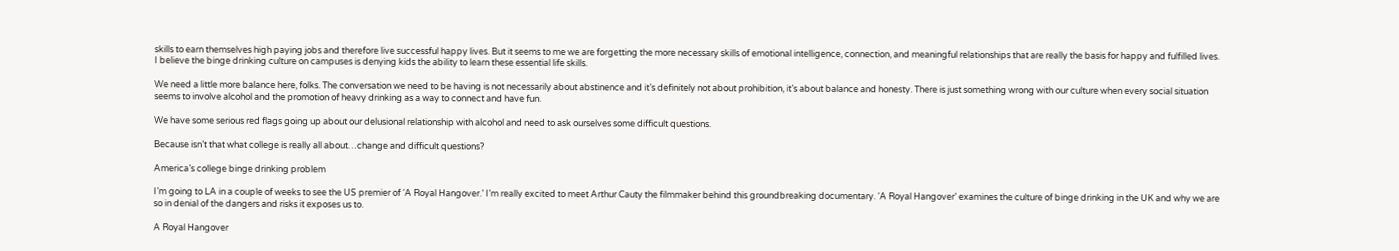skills to earn themselves high paying jobs and therefore live successful happy lives. But it seems to me we are forgetting the more necessary skills of emotional intelligence, connection, and meaningful relationships that are really the basis for happy and fulfilled lives.
I believe the binge drinking culture on campuses is denying kids the ability to learn these essential life skills.

We need a little more balance here, folks. The conversation we need to be having is not necessarily about abstinence and it’s definitely not about prohibition, it’s about balance and honesty. There is just something wrong with our culture when every social situation seems to involve alcohol and the promotion of heavy drinking as a way to connect and have fun.

We have some serious red flags going up about our delusional relationship with alcohol and need to ask ourselves some difficult questions.

Because isn’t that what college is really all about…change and difficult questions?

America’s college binge drinking problem

I’m going to LA in a couple of weeks to see the US premier of ‘A Royal Hangover.’ I’m really excited to meet Arthur Cauty the filmmaker behind this groundbreaking documentary. ‘A Royal Hangover’ examines the culture of binge drinking in the UK and why we are so in denial of the dangers and risks it exposes us to.

A Royal Hangover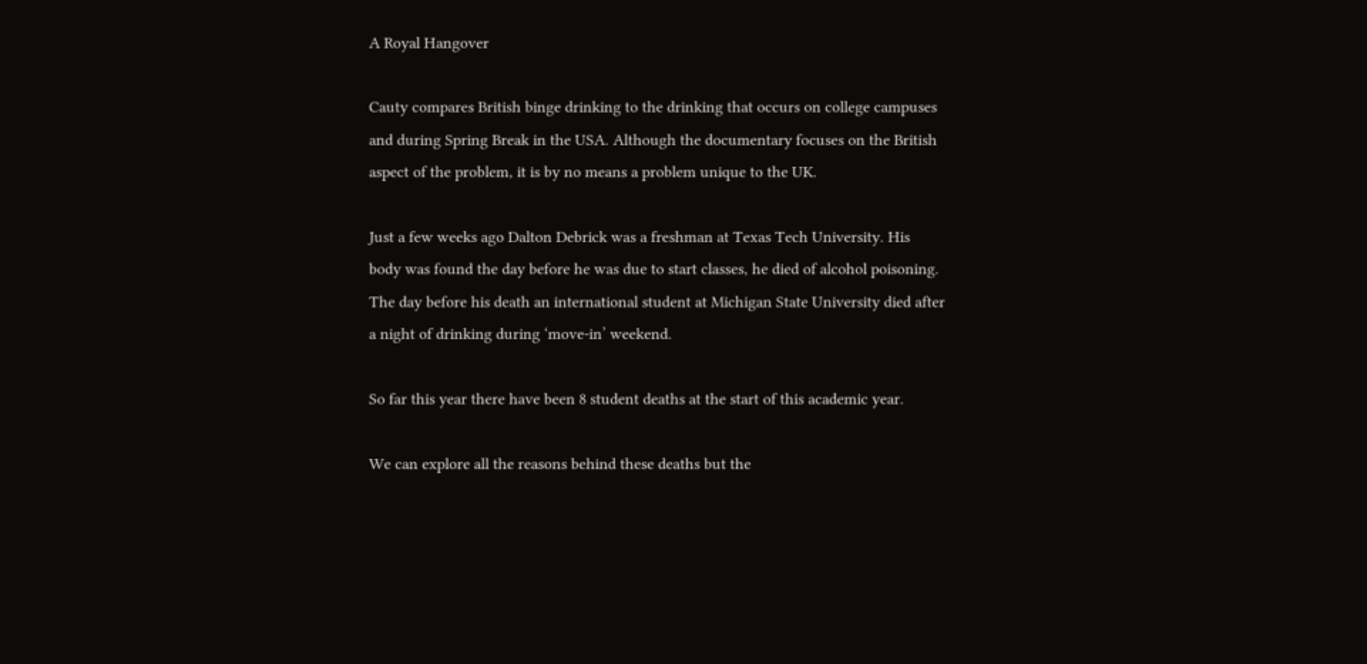A Royal Hangover

Cauty compares British binge drinking to the drinking that occurs on college campuses and during Spring Break in the USA. Although the documentary focuses on the British aspect of the problem, it is by no means a problem unique to the UK.

Just a few weeks ago Dalton Debrick was a freshman at Texas Tech University. His body was found the day before he was due to start classes, he died of alcohol poisoning.
The day before his death an international student at Michigan State University died after a night of drinking during ‘move-in’ weekend.

So far this year there have been 8 student deaths at the start of this academic year.

We can explore all the reasons behind these deaths but the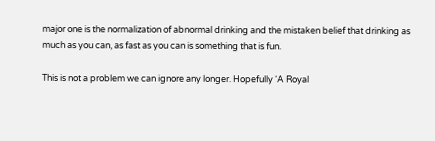major one is the normalization of abnormal drinking and the mistaken belief that drinking as much as you can, as fast as you can is something that is fun.

This is not a problem we can ignore any longer. Hopefully ‘A Royal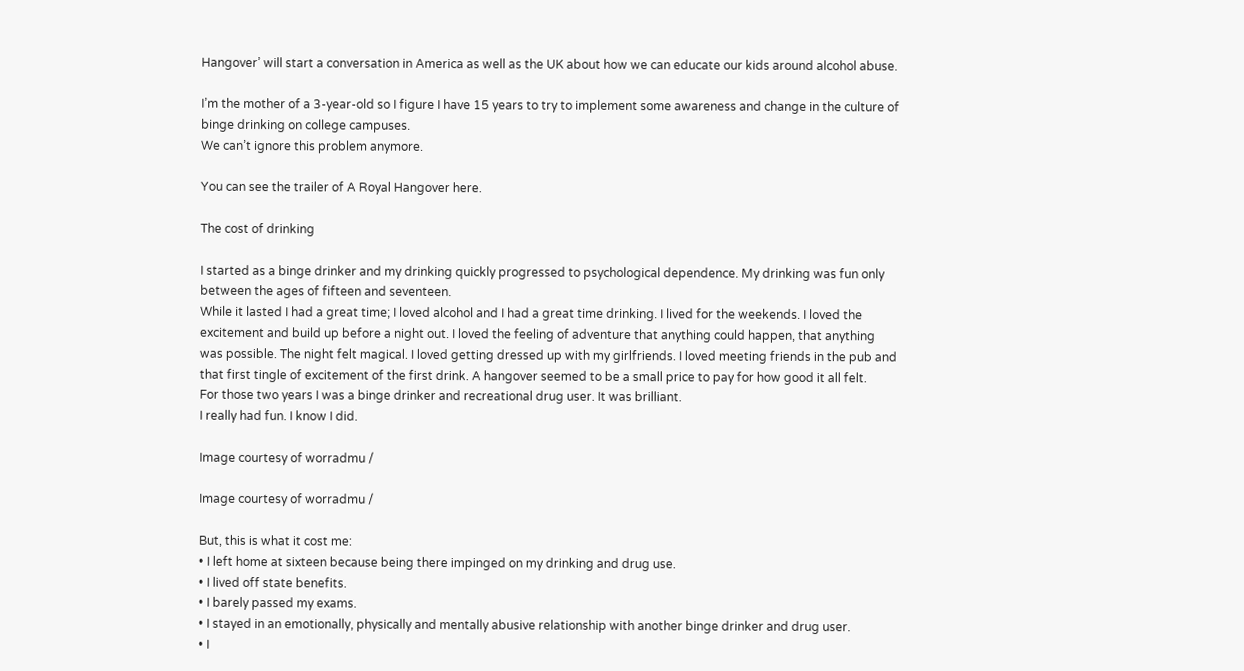Hangover’ will start a conversation in America as well as the UK about how we can educate our kids around alcohol abuse.

I’m the mother of a 3-year-old so I figure I have 15 years to try to implement some awareness and change in the culture of binge drinking on college campuses.
We can’t ignore this problem anymore.

You can see the trailer of A Royal Hangover here.

The cost of drinking

I started as a binge drinker and my drinking quickly progressed to psychological dependence. My drinking was fun only between the ages of fifteen and seventeen.
While it lasted I had a great time; I loved alcohol and I had a great time drinking. I lived for the weekends. I loved the excitement and build up before a night out. I loved the feeling of adventure that anything could happen, that anything was possible. The night felt magical. I loved getting dressed up with my girlfriends. I loved meeting friends in the pub and that first tingle of excitement of the first drink. A hangover seemed to be a small price to pay for how good it all felt.
For those two years I was a binge drinker and recreational drug user. It was brilliant.
I really had fun. I know I did.

Image courtesy of worradmu /

Image courtesy of worradmu /

But, this is what it cost me:
• I left home at sixteen because being there impinged on my drinking and drug use.
• I lived off state benefits.
• I barely passed my exams.
• I stayed in an emotionally, physically and mentally abusive relationship with another binge drinker and drug user.
• I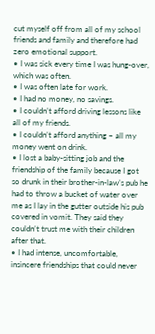cut myself off from all of my school friends and family and therefore had zero emotional support.
• I was sick every time I was hung-over, which was often.
• I was often late for work.
• I had no money, no savings.
• I couldn’t afford driving lessons like all of my friends.
• I couldn’t afford anything – all my money went on drink.
• I lost a baby-sitting job and the friendship of the family because I got so drunk in their brother-in-law’s pub he had to throw a bucket of water over me as I lay in the gutter outside his pub covered in vomit. They said they couldn’t trust me with their children after that.
• I had intense, uncomfortable, insincere friendships that could never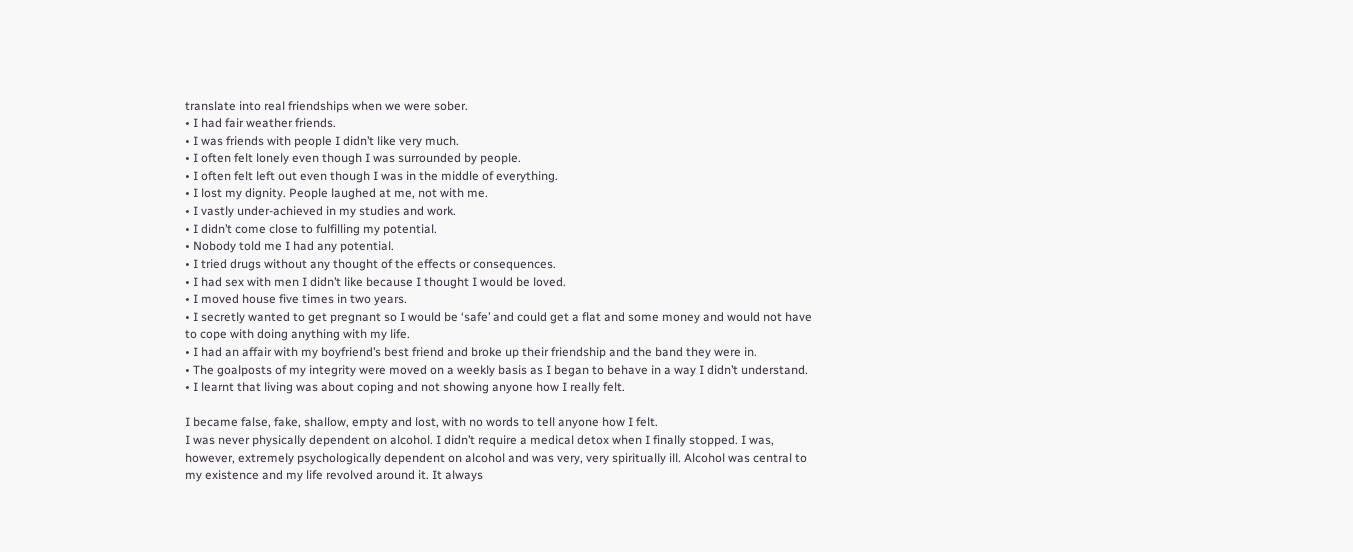translate into real friendships when we were sober.
• I had fair weather friends.
• I was friends with people I didn’t like very much.
• I often felt lonely even though I was surrounded by people.
• I often felt left out even though I was in the middle of everything.
• I lost my dignity. People laughed at me, not with me.
• I vastly under-achieved in my studies and work.
• I didn’t come close to fulfilling my potential.
• Nobody told me I had any potential.
• I tried drugs without any thought of the effects or consequences.
• I had sex with men I didn’t like because I thought I would be loved.
• I moved house five times in two years.
• I secretly wanted to get pregnant so I would be ‘safe’ and could get a flat and some money and would not have to cope with doing anything with my life.
• I had an affair with my boyfriend’s best friend and broke up their friendship and the band they were in.
• The goalposts of my integrity were moved on a weekly basis as I began to behave in a way I didn’t understand.
• I learnt that living was about coping and not showing anyone how I really felt.

I became false, fake, shallow, empty and lost, with no words to tell anyone how I felt.
I was never physically dependent on alcohol. I didn’t require a medical detox when I finally stopped. I was, however, extremely psychologically dependent on alcohol and was very, very spiritually ill. Alcohol was central to my existence and my life revolved around it. It always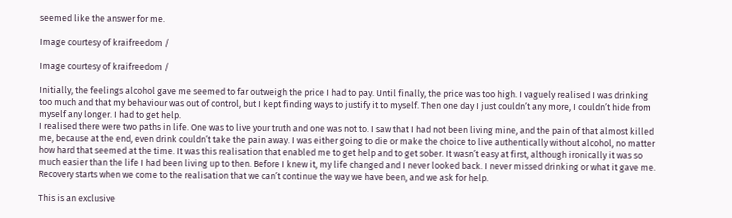seemed like the answer for me.

Image courtesy of kraifreedom /

Image courtesy of kraifreedom /

Initially, the feelings alcohol gave me seemed to far outweigh the price I had to pay. Until finally, the price was too high. I vaguely realised I was drinking too much and that my behaviour was out of control, but I kept finding ways to justify it to myself. Then one day I just couldn’t any more, I couldn’t hide from myself any longer. I had to get help.
I realised there were two paths in life. One was to live your truth and one was not to. I saw that I had not been living mine, and the pain of that almost killed me, because at the end, even drink couldn’t take the pain away. I was either going to die or make the choice to live authentically without alcohol, no matter how hard that seemed at the time. It was this realisation that enabled me to get help and to get sober. It wasn’t easy at first, although ironically it was so much easier than the life I had been living up to then. Before I knew it, my life changed and I never looked back. I never missed drinking or what it gave me.
Recovery starts when we come to the realisation that we can’t continue the way we have been, and we ask for help.

This is an exclusive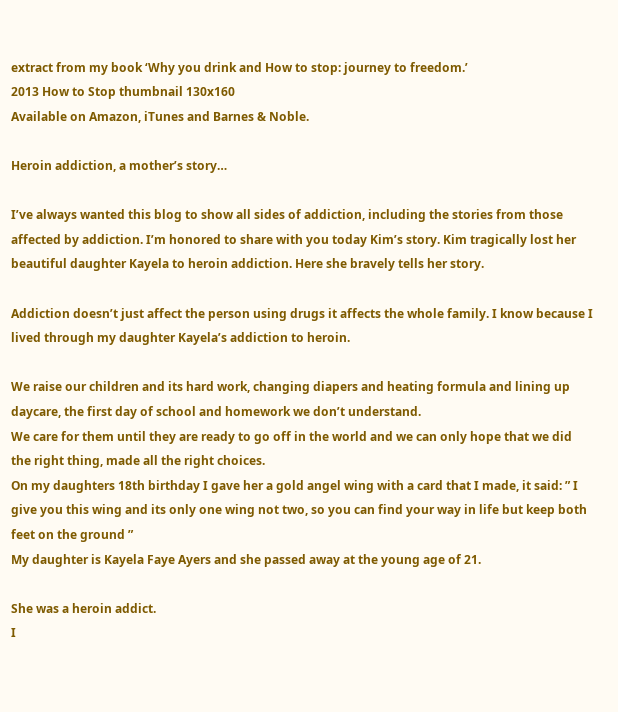extract from my book ‘Why you drink and How to stop: journey to freedom.’
2013 How to Stop thumbnail 130x160
Available on Amazon, iTunes and Barnes & Noble.

Heroin addiction, a mother’s story…

I’ve always wanted this blog to show all sides of addiction, including the stories from those affected by addiction. I’m honored to share with you today Kim’s story. Kim tragically lost her beautiful daughter Kayela to heroin addiction. Here she bravely tells her story.

Addiction doesn’t just affect the person using drugs it affects the whole family. I know because I lived through my daughter Kayela’s addiction to heroin.

We raise our children and its hard work, changing diapers and heating formula and lining up daycare, the first day of school and homework we don’t understand.
We care for them until they are ready to go off in the world and we can only hope that we did the right thing, made all the right choices.
On my daughters 18th birthday I gave her a gold angel wing with a card that I made, it said: ” I give you this wing and its only one wing not two, so you can find your way in life but keep both feet on the ground ”
My daughter is Kayela Faye Ayers and she passed away at the young age of 21.

She was a heroin addict.
I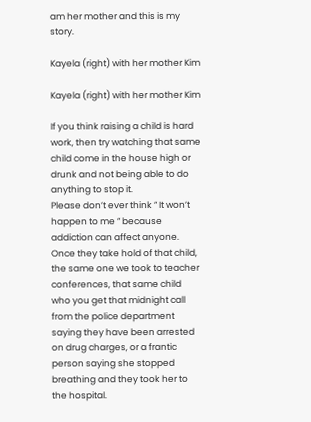am her mother and this is my story.

Kayela (right) with her mother Kim

Kayela (right) with her mother Kim

If you think raising a child is hard work, then try watching that same child come in the house high or drunk and not being able to do anything to stop it.
Please don’t ever think ” It won’t happen to me ” because addiction can affect anyone. Once they take hold of that child, the same one we took to teacher conferences, that same child who you get that midnight call from the police department saying they have been arrested on drug charges, or a frantic person saying she stopped breathing and they took her to the hospital.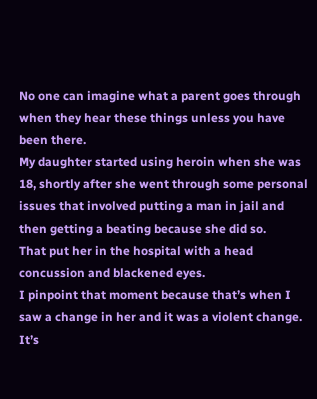No one can imagine what a parent goes through when they hear these things unless you have been there.
My daughter started using heroin when she was 18, shortly after she went through some personal issues that involved putting a man in jail and then getting a beating because she did so.
That put her in the hospital with a head concussion and blackened eyes.
I pinpoint that moment because that’s when I saw a change in her and it was a violent change.
It’s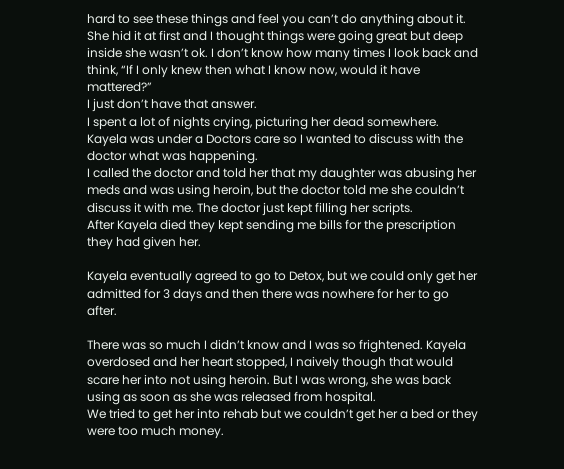hard to see these things and feel you can’t do anything about it. She hid it at first and I thought things were going great but deep inside she wasn’t ok. I don’t know how many times I look back and think, “If I only knew then what I know now, would it have mattered?”
I just don’t have that answer.
I spent a lot of nights crying, picturing her dead somewhere.
Kayela was under a Doctors care so I wanted to discuss with the doctor what was happening.
I called the doctor and told her that my daughter was abusing her meds and was using heroin, but the doctor told me she couldn’t discuss it with me. The doctor just kept filling her scripts.
After Kayela died they kept sending me bills for the prescription they had given her.

Kayela eventually agreed to go to Detox, but we could only get her admitted for 3 days and then there was nowhere for her to go after.

There was so much I didn’t know and I was so frightened. Kayela overdosed and her heart stopped, I naively though that would scare her into not using heroin. But I was wrong, she was back using as soon as she was released from hospital.
We tried to get her into rehab but we couldn’t get her a bed or they were too much money.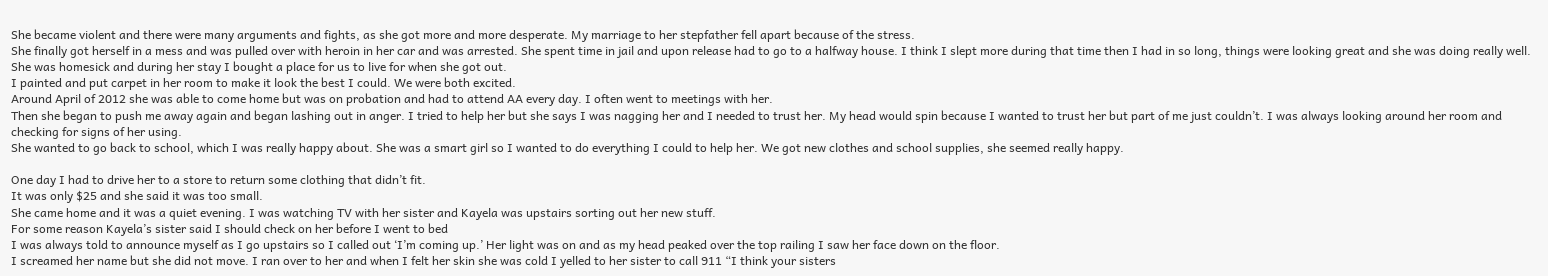She became violent and there were many arguments and fights, as she got more and more desperate. My marriage to her stepfather fell apart because of the stress.
She finally got herself in a mess and was pulled over with heroin in her car and was arrested. She spent time in jail and upon release had to go to a halfway house. I think I slept more during that time then I had in so long, things were looking great and she was doing really well.
She was homesick and during her stay I bought a place for us to live for when she got out.
I painted and put carpet in her room to make it look the best I could. We were both excited.
Around April of 2012 she was able to come home but was on probation and had to attend AA every day. I often went to meetings with her.
Then she began to push me away again and began lashing out in anger. I tried to help her but she says I was nagging her and I needed to trust her. My head would spin because I wanted to trust her but part of me just couldn’t. I was always looking around her room and checking for signs of her using.
She wanted to go back to school, which I was really happy about. She was a smart girl so I wanted to do everything I could to help her. We got new clothes and school supplies, she seemed really happy.

One day I had to drive her to a store to return some clothing that didn’t fit.
It was only $25 and she said it was too small.
She came home and it was a quiet evening. I was watching TV with her sister and Kayela was upstairs sorting out her new stuff.
For some reason Kayela’s sister said I should check on her before I went to bed
I was always told to announce myself as I go upstairs so I called out ‘I’m coming up.’ Her light was on and as my head peaked over the top railing I saw her face down on the floor.
I screamed her name but she did not move. I ran over to her and when I felt her skin she was cold I yelled to her sister to call 911 “I think your sisters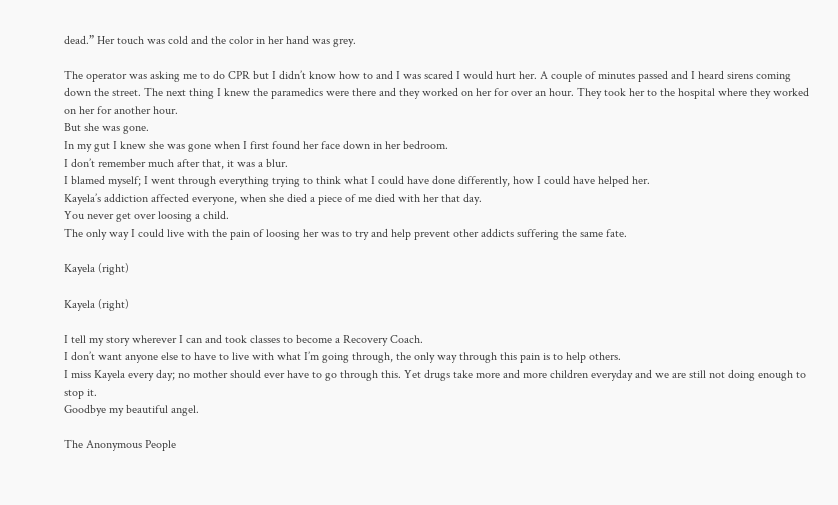dead.” Her touch was cold and the color in her hand was grey.

The operator was asking me to do CPR but I didn’t know how to and I was scared I would hurt her. A couple of minutes passed and I heard sirens coming down the street. The next thing I knew the paramedics were there and they worked on her for over an hour. They took her to the hospital where they worked on her for another hour.
But she was gone.
In my gut I knew she was gone when I first found her face down in her bedroom.
I don’t remember much after that, it was a blur.
I blamed myself; I went through everything trying to think what I could have done differently, how I could have helped her.
Kayela’s addiction affected everyone, when she died a piece of me died with her that day.
You never get over loosing a child.
The only way I could live with the pain of loosing her was to try and help prevent other addicts suffering the same fate.

Kayela (right)

Kayela (right)

I tell my story wherever I can and took classes to become a Recovery Coach.
I don’t want anyone else to have to live with what I’m going through, the only way through this pain is to help others.
I miss Kayela every day; no mother should ever have to go through this. Yet drugs take more and more children everyday and we are still not doing enough to stop it.
Goodbye my beautiful angel.

The Anonymous People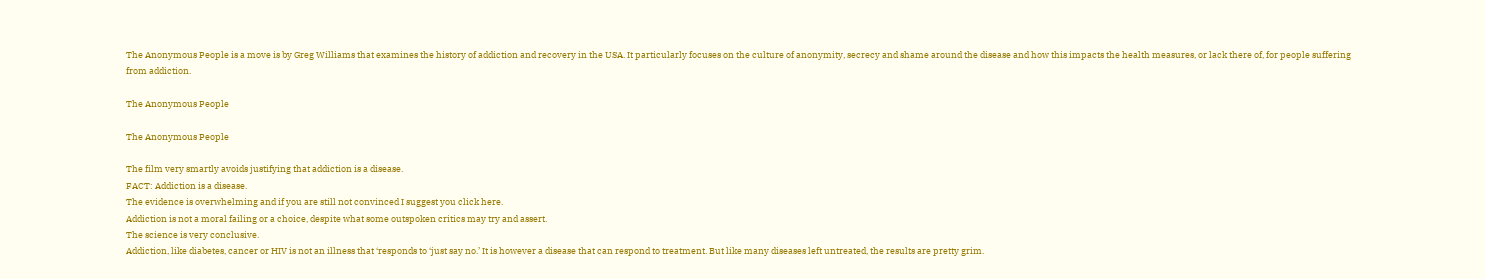The Anonymous People is a move is by Greg Williams that examines the history of addiction and recovery in the USA. It particularly focuses on the culture of anonymity, secrecy and shame around the disease and how this impacts the health measures, or lack there of, for people suffering from addiction.

The Anonymous People

The Anonymous People

The film very smartly avoids justifying that addiction is a disease.
FACT: Addiction is a disease.
The evidence is overwhelming and if you are still not convinced I suggest you click here.
Addiction is not a moral failing or a choice, despite what some outspoken critics may try and assert.
The science is very conclusive.
Addiction, like diabetes, cancer or HIV is not an illness that ‘responds to ‘just say no.’ It is however a disease that can respond to treatment. But like many diseases left untreated, the results are pretty grim.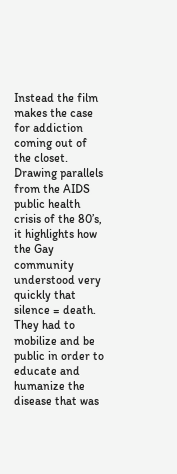Instead the film makes the case for addiction coming out of the closet. Drawing parallels from the AIDS public health crisis of the 80’s, it highlights how the Gay community understood very quickly that silence = death. They had to mobilize and be public in order to educate and humanize the disease that was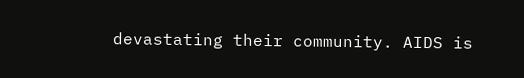devastating their community. AIDS is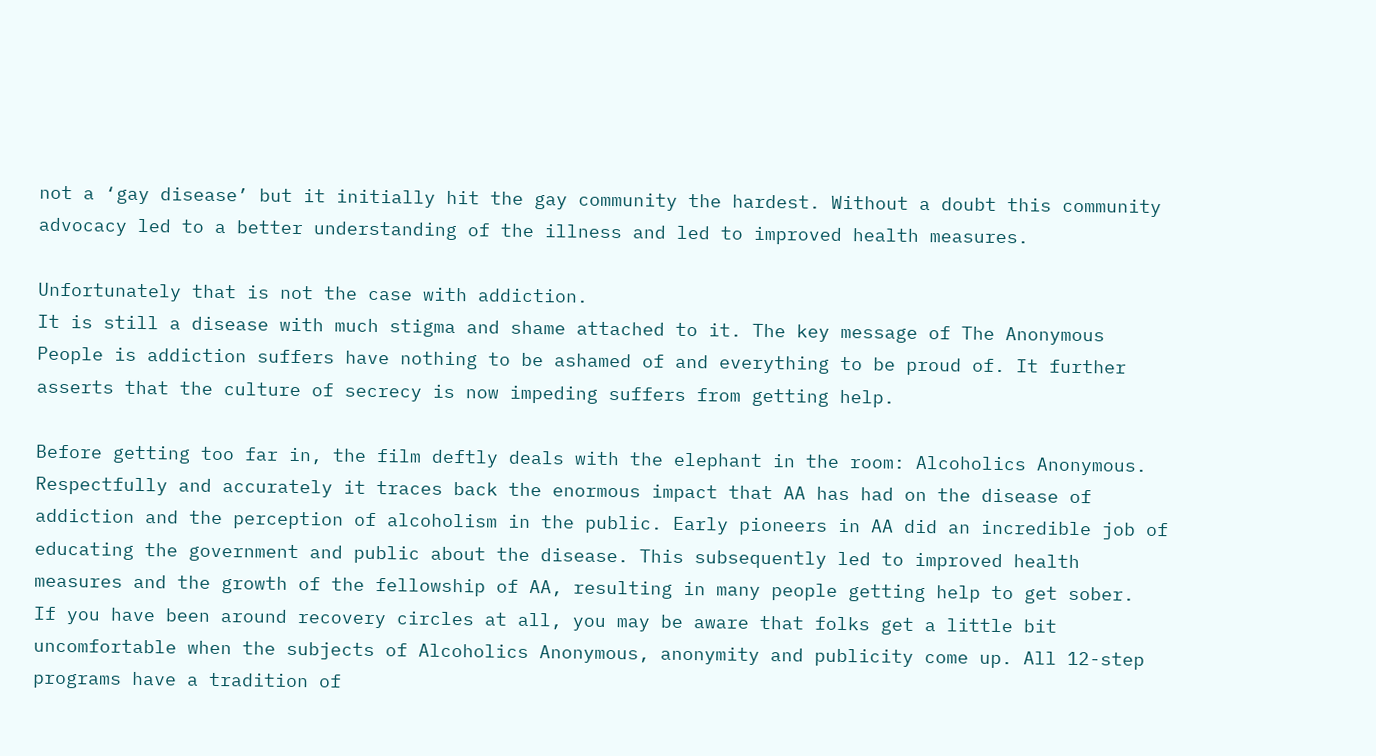not a ‘gay disease’ but it initially hit the gay community the hardest. Without a doubt this community advocacy led to a better understanding of the illness and led to improved health measures.

Unfortunately that is not the case with addiction.
It is still a disease with much stigma and shame attached to it. The key message of The Anonymous People is addiction suffers have nothing to be ashamed of and everything to be proud of. It further asserts that the culture of secrecy is now impeding suffers from getting help.

Before getting too far in, the film deftly deals with the elephant in the room: Alcoholics Anonymous.
Respectfully and accurately it traces back the enormous impact that AA has had on the disease of addiction and the perception of alcoholism in the public. Early pioneers in AA did an incredible job of educating the government and public about the disease. This subsequently led to improved health measures and the growth of the fellowship of AA, resulting in many people getting help to get sober.
If you have been around recovery circles at all, you may be aware that folks get a little bit uncomfortable when the subjects of Alcoholics Anonymous, anonymity and publicity come up. All 12-step programs have a tradition of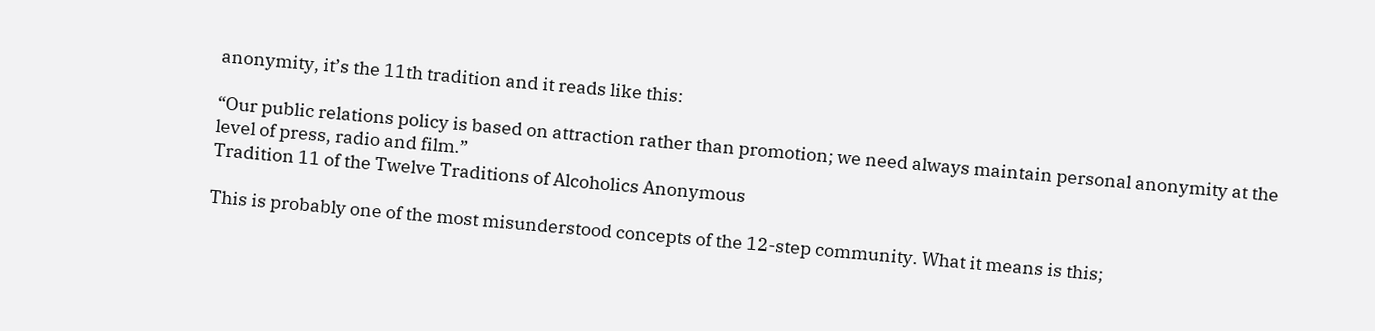anonymity, it’s the 11th tradition and it reads like this:

“Our public relations policy is based on attraction rather than promotion; we need always maintain personal anonymity at the level of press, radio and film.”
Tradition 11 of the Twelve Traditions of Alcoholics Anonymous

This is probably one of the most misunderstood concepts of the 12-step community. What it means is this;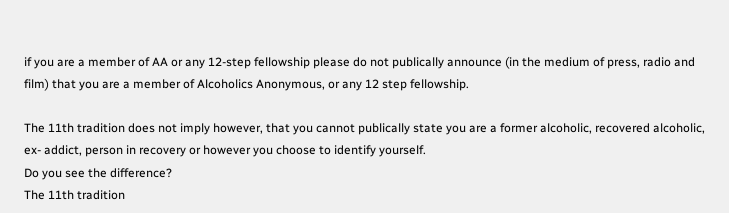if you are a member of AA or any 12-step fellowship please do not publically announce (in the medium of press, radio and film) that you are a member of Alcoholics Anonymous, or any 12 step fellowship.

The 11th tradition does not imply however, that you cannot publically state you are a former alcoholic, recovered alcoholic, ex- addict, person in recovery or however you choose to identify yourself.
Do you see the difference?
The 11th tradition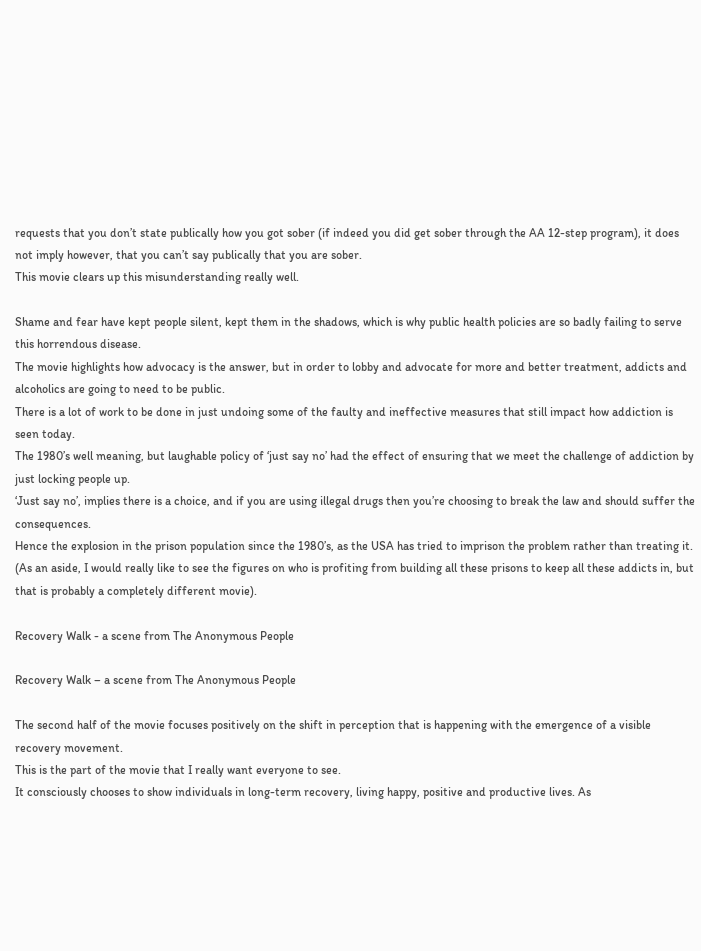requests that you don’t state publically how you got sober (if indeed you did get sober through the AA 12-step program), it does not imply however, that you can’t say publically that you are sober.
This movie clears up this misunderstanding really well.

Shame and fear have kept people silent, kept them in the shadows, which is why public health policies are so badly failing to serve this horrendous disease.
The movie highlights how advocacy is the answer, but in order to lobby and advocate for more and better treatment, addicts and alcoholics are going to need to be public.
There is a lot of work to be done in just undoing some of the faulty and ineffective measures that still impact how addiction is seen today.
The 1980’s well meaning, but laughable policy of ‘just say no’ had the effect of ensuring that we meet the challenge of addiction by just locking people up.
‘Just say no’, implies there is a choice, and if you are using illegal drugs then you’re choosing to break the law and should suffer the consequences.
Hence the explosion in the prison population since the 1980’s, as the USA has tried to imprison the problem rather than treating it.
(As an aside, I would really like to see the figures on who is profiting from building all these prisons to keep all these addicts in, but that is probably a completely different movie).

Recovery Walk - a scene from The Anonymous People

Recovery Walk – a scene from The Anonymous People

The second half of the movie focuses positively on the shift in perception that is happening with the emergence of a visible recovery movement.
This is the part of the movie that I really want everyone to see.
It consciously chooses to show individuals in long-term recovery, living happy, positive and productive lives. As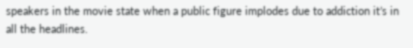speakers in the movie state when a public figure implodes due to addiction it’s in all the headlines.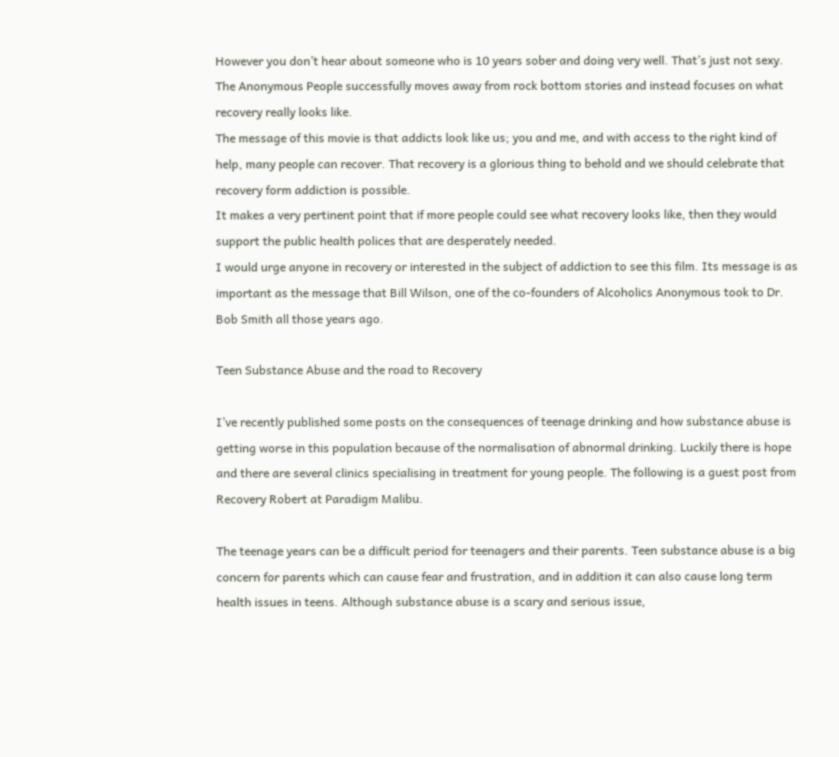However you don’t hear about someone who is 10 years sober and doing very well. That’s just not sexy.
The Anonymous People successfully moves away from rock bottom stories and instead focuses on what recovery really looks like.
The message of this movie is that addicts look like us; you and me, and with access to the right kind of help, many people can recover. That recovery is a glorious thing to behold and we should celebrate that recovery form addiction is possible.
It makes a very pertinent point that if more people could see what recovery looks like, then they would support the public health polices that are desperately needed.
I would urge anyone in recovery or interested in the subject of addiction to see this film. Its message is as important as the message that Bill Wilson, one of the co-founders of Alcoholics Anonymous took to Dr. Bob Smith all those years ago.

Teen Substance Abuse and the road to Recovery

I’ve recently published some posts on the consequences of teenage drinking and how substance abuse is getting worse in this population because of the normalisation of abnormal drinking. Luckily there is hope and there are several clinics specialising in treatment for young people. The following is a guest post from Recovery Robert at Paradigm Malibu.

The teenage years can be a difficult period for teenagers and their parents. Teen substance abuse is a big concern for parents which can cause fear and frustration, and in addition it can also cause long term health issues in teens. Although substance abuse is a scary and serious issue,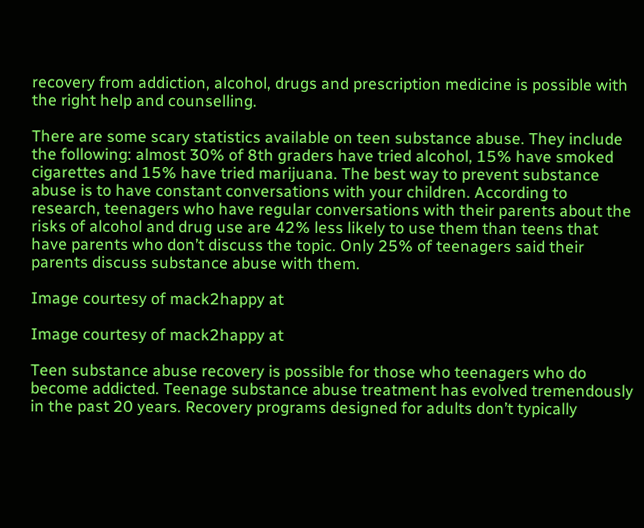recovery from addiction, alcohol, drugs and prescription medicine is possible with the right help and counselling.

There are some scary statistics available on teen substance abuse. They include the following: almost 30% of 8th graders have tried alcohol, 15% have smoked cigarettes and 15% have tried marijuana. The best way to prevent substance abuse is to have constant conversations with your children. According to research, teenagers who have regular conversations with their parents about the risks of alcohol and drug use are 42% less likely to use them than teens that have parents who don’t discuss the topic. Only 25% of teenagers said their parents discuss substance abuse with them.

Image courtesy of mack2happy at

Image courtesy of mack2happy at

Teen substance abuse recovery is possible for those who teenagers who do become addicted. Teenage substance abuse treatment has evolved tremendously in the past 20 years. Recovery programs designed for adults don’t typically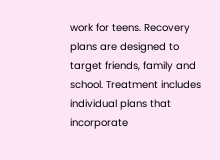work for teens. Recovery plans are designed to target friends, family and school. Treatment includes individual plans that incorporate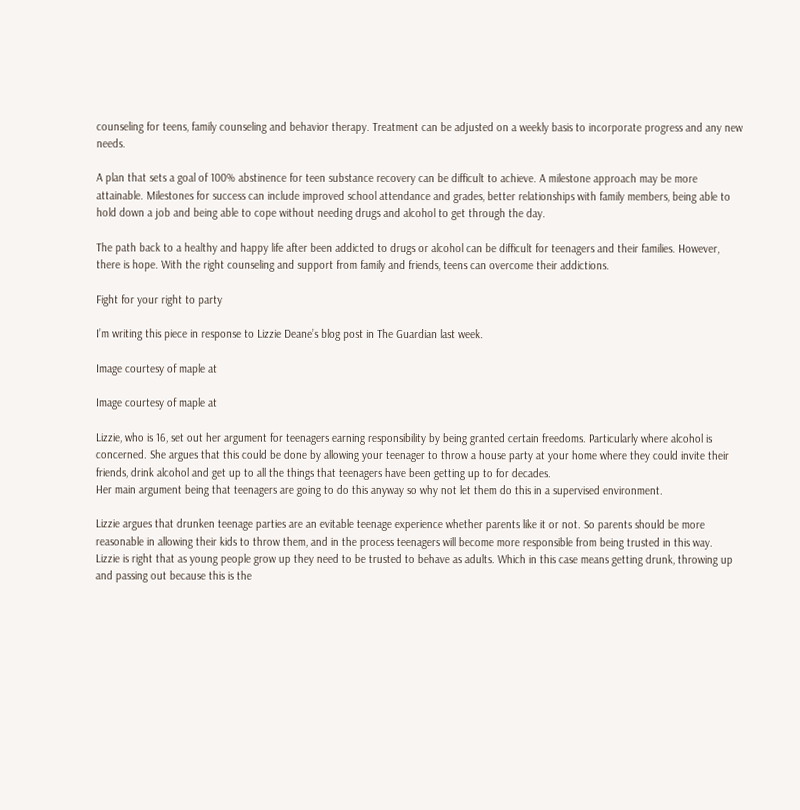counseling for teens, family counseling and behavior therapy. Treatment can be adjusted on a weekly basis to incorporate progress and any new needs.

A plan that sets a goal of 100% abstinence for teen substance recovery can be difficult to achieve. A milestone approach may be more attainable. Milestones for success can include improved school attendance and grades, better relationships with family members, being able to hold down a job and being able to cope without needing drugs and alcohol to get through the day.

The path back to a healthy and happy life after been addicted to drugs or alcohol can be difficult for teenagers and their families. However, there is hope. With the right counseling and support from family and friends, teens can overcome their addictions.

Fight for your right to party

I’m writing this piece in response to Lizzie Deane’s blog post in The Guardian last week.

Image courtesy of maple at

Image courtesy of maple at

Lizzie, who is 16, set out her argument for teenagers earning responsibility by being granted certain freedoms. Particularly where alcohol is concerned. She argues that this could be done by allowing your teenager to throw a house party at your home where they could invite their friends, drink alcohol and get up to all the things that teenagers have been getting up to for decades.
Her main argument being that teenagers are going to do this anyway so why not let them do this in a supervised environment.

Lizzie argues that drunken teenage parties are an evitable teenage experience whether parents like it or not. So parents should be more reasonable in allowing their kids to throw them, and in the process teenagers will become more responsible from being trusted in this way.
Lizzie is right that as young people grow up they need to be trusted to behave as adults. Which in this case means getting drunk, throwing up and passing out because this is the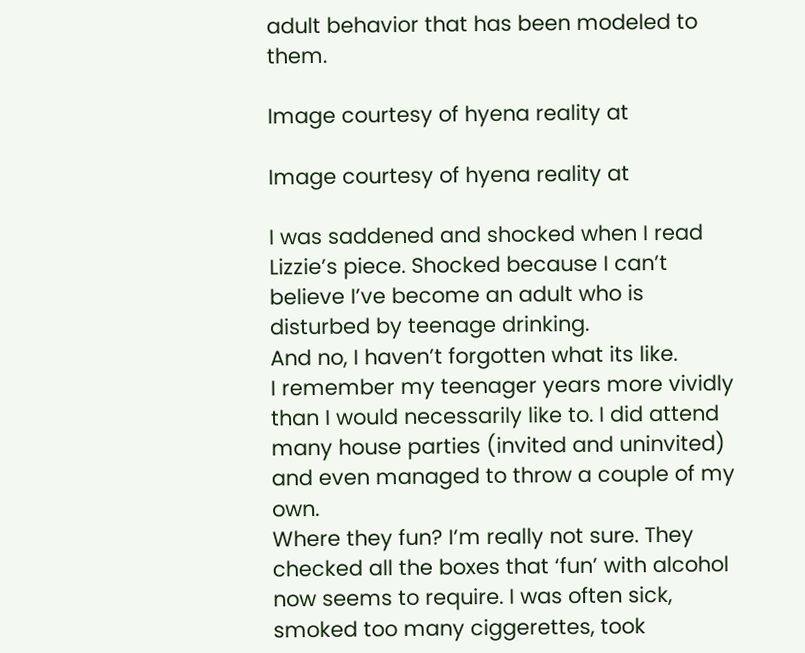adult behavior that has been modeled to them.

Image courtesy of hyena reality at

Image courtesy of hyena reality at

I was saddened and shocked when I read Lizzie’s piece. Shocked because I can’t believe I’ve become an adult who is disturbed by teenage drinking.
And no, I haven’t forgotten what its like.
I remember my teenager years more vividly than I would necessarily like to. I did attend many house parties (invited and uninvited) and even managed to throw a couple of my own.
Where they fun? I’m really not sure. They checked all the boxes that ‘fun’ with alcohol now seems to require. I was often sick, smoked too many ciggerettes, took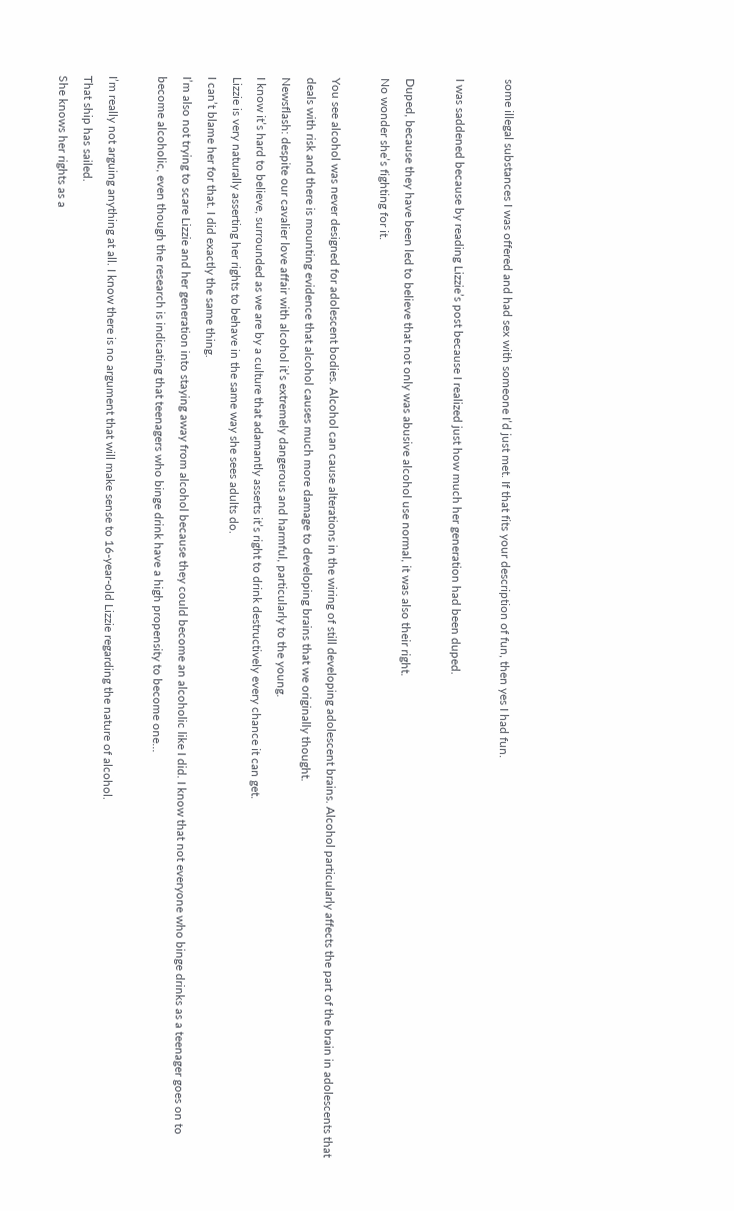some illegal substances I was offered and had sex with someone I’d just met. If that fits your description of fun, then yes I had fun.

I was saddened because by reading Lizzie’s post because I realized just how much her generation had been duped.

Duped, because they have been led to believe that not only was abusive alcohol use normal, it was also their right.
No wonder she’s fighting for it.

You see alcohol was never designed for adolescent bodies. Alcohol can cause alterations in the wiring of still developing adolescent brains. Alcohol particularly affects the part of the brain in adolescents that deals with risk and there is mounting evidence that alcohol causes much more damage to developing brains that we originally thought.
Newsflash: despite our cavalier love affair with alcohol it’s extremely dangerous and harmful, particularly to the young.
I know it’s hard to believe, surrounded as we are by a culture that adamantly asserts it’s right to drink destructively every chance it can get.
Lizzie is very naturally asserting her rights to behave in the same way she sees adults do.
I can’t blame her for that. I did exactly the same thing.
I’m also not trying to scare Lizzie and her generation into staying away from alcohol because they could become an alcoholic like I did. I know that not everyone who binge drinks as a teenager goes on to become alcoholic, even though the research is indicating that teenagers who binge drink have a high propensity to become one…

I’m really not arguing anything at all. I know there is no argument that will make sense to 16-year-old Lizzie regarding the nature of alcohol.
That ship has sailed.
She knows her rights as a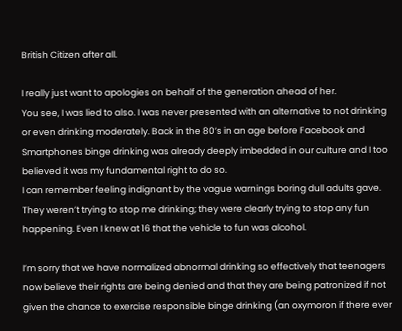British Citizen after all.

I really just want to apologies on behalf of the generation ahead of her.
You see, I was lied to also. I was never presented with an alternative to not drinking or even drinking moderately. Back in the 80’s in an age before Facebook and Smartphones binge drinking was already deeply imbedded in our culture and I too believed it was my fundamental right to do so.
I can remember feeling indignant by the vague warnings boring dull adults gave. They weren’t trying to stop me drinking; they were clearly trying to stop any fun happening. Even I knew at 16 that the vehicle to fun was alcohol.

I’m sorry that we have normalized abnormal drinking so effectively that teenagers now believe their rights are being denied and that they are being patronized if not given the chance to exercise responsible binge drinking (an oxymoron if there ever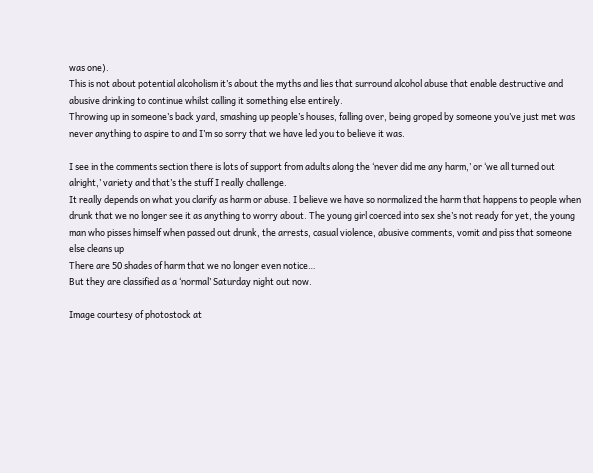was one).
This is not about potential alcoholism it’s about the myths and lies that surround alcohol abuse that enable destructive and abusive drinking to continue whilst calling it something else entirely.
Throwing up in someone’s back yard, smashing up people’s houses, falling over, being groped by someone you’ve just met was never anything to aspire to and I’m so sorry that we have led you to believe it was.

I see in the comments section there is lots of support from adults along the ‘never did me any harm,’ or ‘we all turned out alright,’ variety and that’s the stuff I really challenge.
It really depends on what you clarify as harm or abuse. I believe we have so normalized the harm that happens to people when drunk that we no longer see it as anything to worry about. The young girl coerced into sex she’s not ready for yet, the young man who pisses himself when passed out drunk, the arrests, casual violence, abusive comments, vomit and piss that someone else cleans up
There are 50 shades of harm that we no longer even notice…
But they are classified as a ‘normal’ Saturday night out now.

Image courtesy of photostock at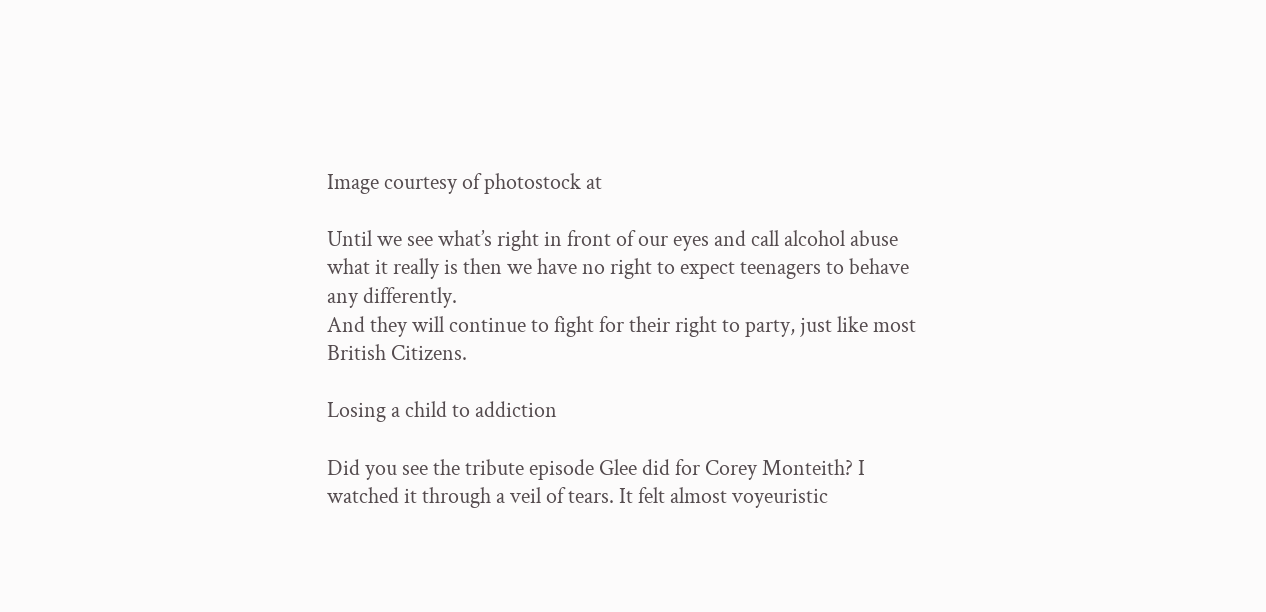Image courtesy of photostock at

Until we see what’s right in front of our eyes and call alcohol abuse what it really is then we have no right to expect teenagers to behave any differently.
And they will continue to fight for their right to party, just like most British Citizens.

Losing a child to addiction

Did you see the tribute episode Glee did for Corey Monteith? I watched it through a veil of tears. It felt almost voyeuristic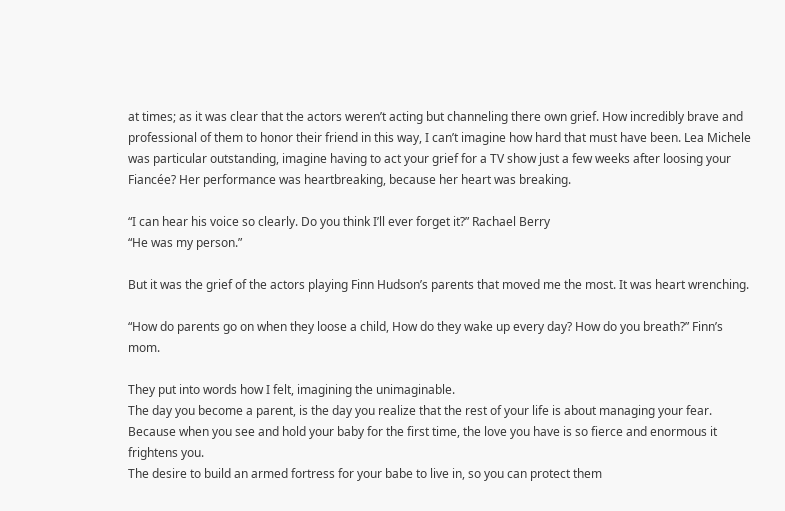at times; as it was clear that the actors weren’t acting but channeling there own grief. How incredibly brave and professional of them to honor their friend in this way, I can’t imagine how hard that must have been. Lea Michele was particular outstanding, imagine having to act your grief for a TV show just a few weeks after loosing your Fiancée? Her performance was heartbreaking, because her heart was breaking.

“I can hear his voice so clearly. Do you think I’ll ever forget it?” Rachael Berry
“He was my person.”

But it was the grief of the actors playing Finn Hudson’s parents that moved me the most. It was heart wrenching.

“How do parents go on when they loose a child, How do they wake up every day? How do you breath?” Finn’s mom.

They put into words how I felt, imagining the unimaginable.
The day you become a parent, is the day you realize that the rest of your life is about managing your fear.
Because when you see and hold your baby for the first time, the love you have is so fierce and enormous it frightens you.
The desire to build an armed fortress for your babe to live in, so you can protect them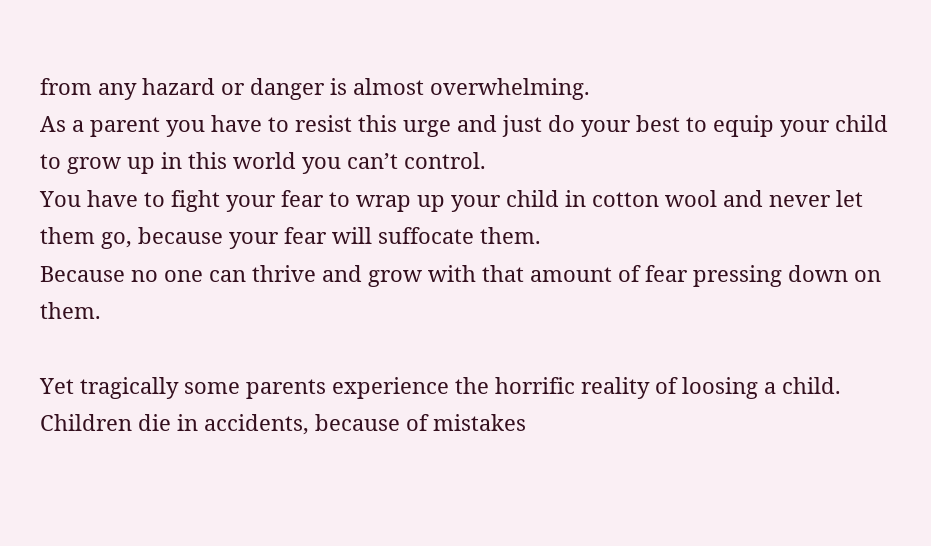from any hazard or danger is almost overwhelming.
As a parent you have to resist this urge and just do your best to equip your child to grow up in this world you can’t control.
You have to fight your fear to wrap up your child in cotton wool and never let them go, because your fear will suffocate them.
Because no one can thrive and grow with that amount of fear pressing down on them.

Yet tragically some parents experience the horrific reality of loosing a child.
Children die in accidents, because of mistakes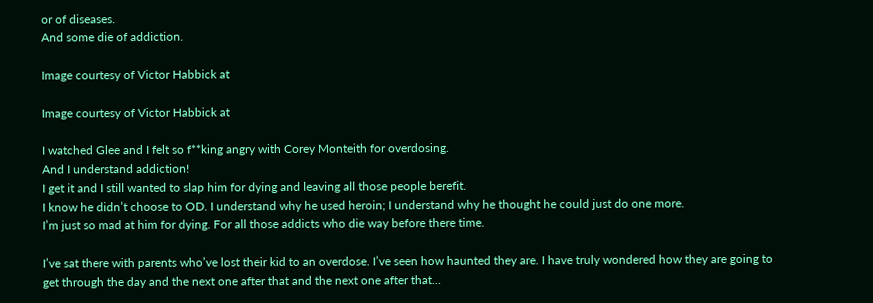or of diseases.
And some die of addiction.

Image courtesy of Victor Habbick at

Image courtesy of Victor Habbick at

I watched Glee and I felt so f**king angry with Corey Monteith for overdosing.
And I understand addiction!
I get it and I still wanted to slap him for dying and leaving all those people berefit.
I know he didn’t choose to OD. I understand why he used heroin; I understand why he thought he could just do one more.
I’m just so mad at him for dying. For all those addicts who die way before there time.

I’ve sat there with parents who’ve lost their kid to an overdose. I’ve seen how haunted they are. I have truly wondered how they are going to get through the day and the next one after that and the next one after that…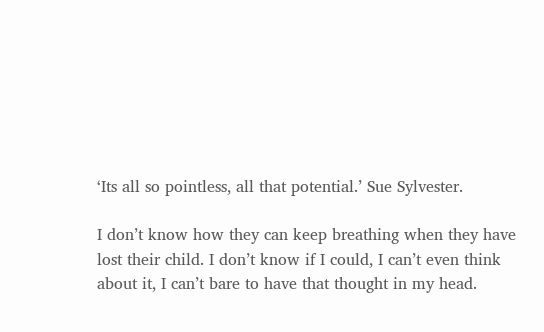‘Its all so pointless, all that potential.’ Sue Sylvester.

I don’t know how they can keep breathing when they have lost their child. I don’t know if I could, I can’t even think about it, I can’t bare to have that thought in my head.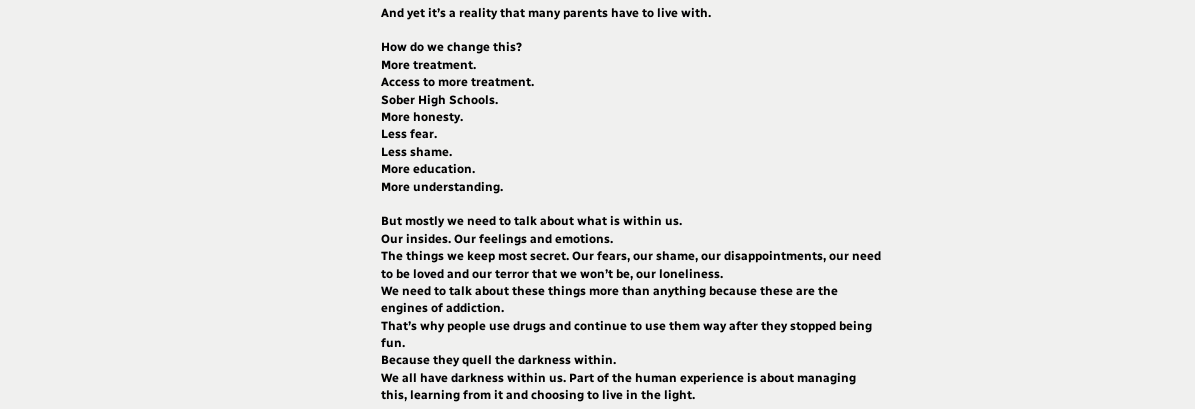And yet it’s a reality that many parents have to live with.

How do we change this?
More treatment.
Access to more treatment.
Sober High Schools.
More honesty.
Less fear.
Less shame.
More education.
More understanding.

But mostly we need to talk about what is within us.
Our insides. Our feelings and emotions.
The things we keep most secret. Our fears, our shame, our disappointments, our need to be loved and our terror that we won’t be, our loneliness.
We need to talk about these things more than anything because these are the engines of addiction.
That’s why people use drugs and continue to use them way after they stopped being fun.
Because they quell the darkness within.
We all have darkness within us. Part of the human experience is about managing this, learning from it and choosing to live in the light.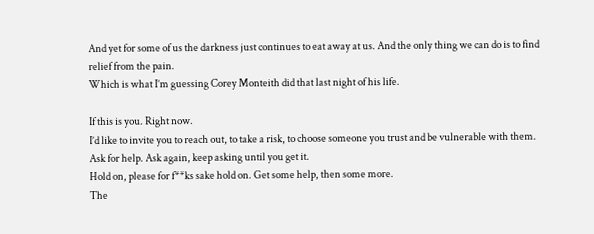And yet for some of us the darkness just continues to eat away at us. And the only thing we can do is to find relief from the pain.
Which is what I’m guessing Corey Monteith did that last night of his life.

If this is you. Right now.
I’d like to invite you to reach out, to take a risk, to choose someone you trust and be vulnerable with them.
Ask for help. Ask again, keep asking until you get it.
Hold on, please for f**ks sake hold on. Get some help, then some more.
The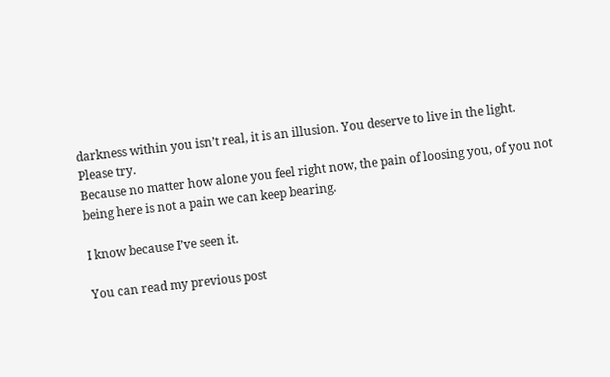darkness within you isn’t real, it is an illusion. You deserve to live in the light.
Please try.
Because no matter how alone you feel right now, the pain of loosing you, of you not being here is not a pain we can keep bearing.

I know because I’ve seen it.

You can read my previous post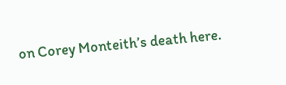on Corey Monteith’s death here.